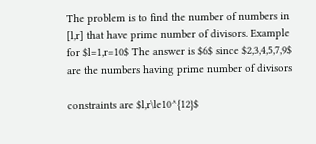The problem is to find the number of numbers in [l,r] that have prime number of divisors. Example for $l=1,r=10$ The answer is $6$ since $2,3,4,5,7,9$ are the numbers having prime number of divisors

constraints are $l,r\le10^{12}$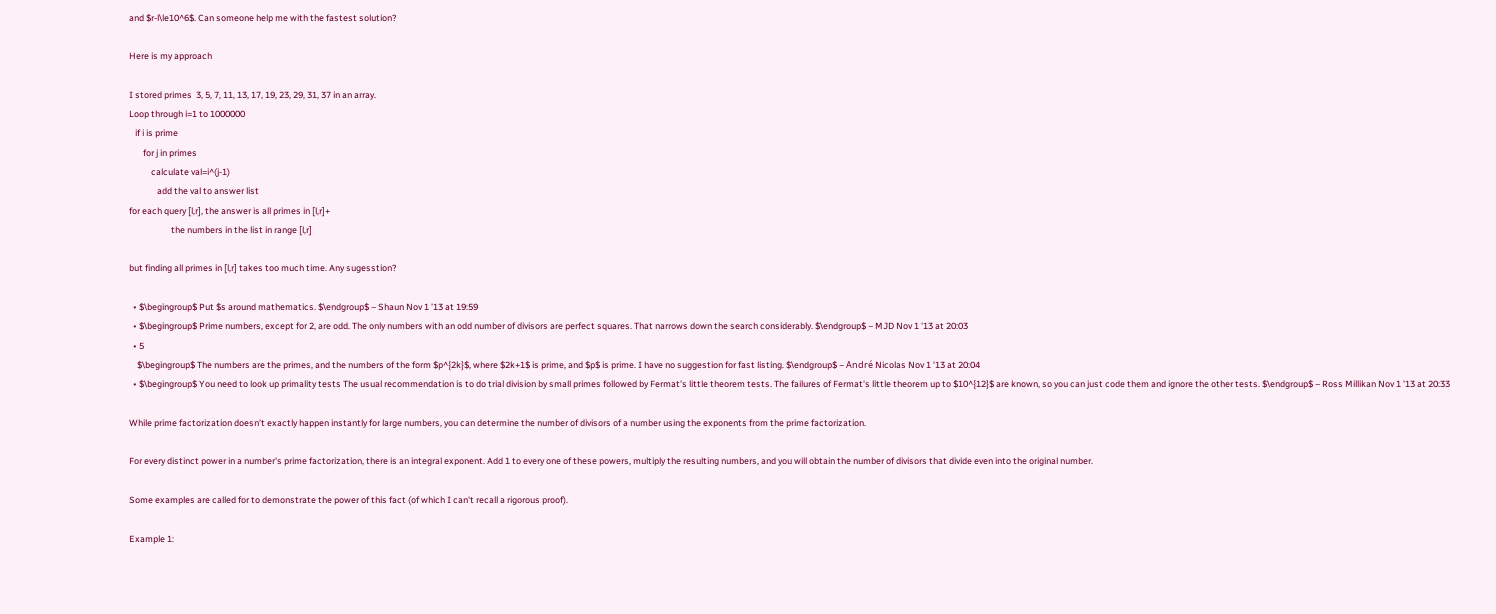and $r-l\le10^6$. Can someone help me with the fastest solution?

Here is my approach

I stored primes  3, 5, 7, 11, 13, 17, 19, 23, 29, 31, 37 in an array.
Loop through i=1 to 1000000
   if i is prime
       for j in primes
           calculate val=i^(j-1)
              add the val to answer list
for each query [l,r], the answer is all primes in [l,r]+
                     the numbers in the list in range [l,r]

but finding all primes in [l,r] takes too much time. Any sugesstion?

  • $\begingroup$ Put $s around mathematics. $\endgroup$ – Shaun Nov 1 '13 at 19:59
  • $\begingroup$ Prime numbers, except for 2, are odd. The only numbers with an odd number of divisors are perfect squares. That narrows down the search considerably. $\endgroup$ – MJD Nov 1 '13 at 20:03
  • 5
    $\begingroup$ The numbers are the primes, and the numbers of the form $p^{2k}$, where $2k+1$ is prime, and $p$ is prime. I have no suggestion for fast listing. $\endgroup$ – André Nicolas Nov 1 '13 at 20:04
  • $\begingroup$ You need to look up primality tests The usual recommendation is to do trial division by small primes followed by Fermat's little theorem tests. The failures of Fermat's little theorem up to $10^{12}$ are known, so you can just code them and ignore the other tests. $\endgroup$ – Ross Millikan Nov 1 '13 at 20:33

While prime factorization doesn't exactly happen instantly for large numbers, you can determine the number of divisors of a number using the exponents from the prime factorization.

For every distinct power in a number's prime factorization, there is an integral exponent. Add 1 to every one of these powers, multiply the resulting numbers, and you will obtain the number of divisors that divide even into the original number.

Some examples are called for to demonstrate the power of this fact (of which I can't recall a rigorous proof).

Example 1: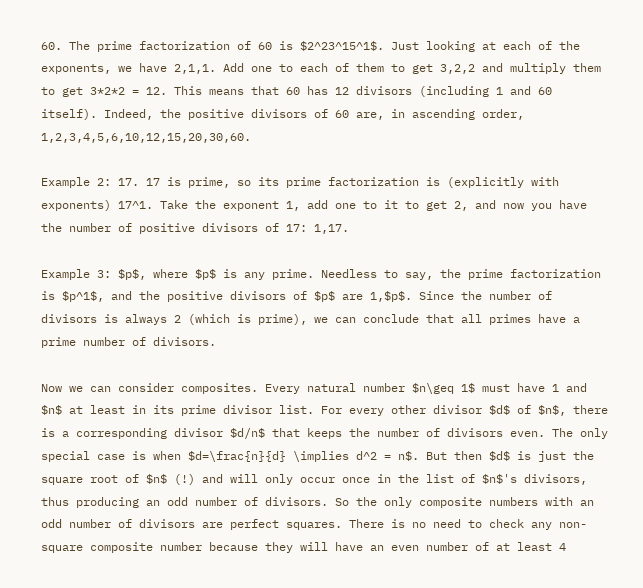60. The prime factorization of 60 is $2^23^15^1$. Just looking at each of the exponents, we have 2,1,1. Add one to each of them to get 3,2,2 and multiply them to get 3*2*2 = 12. This means that 60 has 12 divisors (including 1 and 60 itself). Indeed, the positive divisors of 60 are, in ascending order, 1,2,3,4,5,6,10,12,15,20,30,60.

Example 2: 17. 17 is prime, so its prime factorization is (explicitly with exponents) 17^1. Take the exponent 1, add one to it to get 2, and now you have the number of positive divisors of 17: 1,17.

Example 3: $p$, where $p$ is any prime. Needless to say, the prime factorization is $p^1$, and the positive divisors of $p$ are 1,$p$. Since the number of divisors is always 2 (which is prime), we can conclude that all primes have a prime number of divisors.

Now we can consider composites. Every natural number $n\geq 1$ must have 1 and $n$ at least in its prime divisor list. For every other divisor $d$ of $n$, there is a corresponding divisor $d/n$ that keeps the number of divisors even. The only special case is when $d=\frac{n}{d} \implies d^2 = n$. But then $d$ is just the square root of $n$ (!) and will only occur once in the list of $n$'s divisors, thus producing an odd number of divisors. So the only composite numbers with an odd number of divisors are perfect squares. There is no need to check any non-square composite number because they will have an even number of at least 4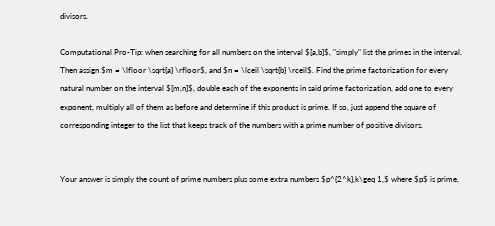divisors.

Computational Pro-Tip: when searching for all numbers on the interval $[a,b]$, "simply" list the primes in the interval. Then assign $m = \lfloor \sqrt{a} \rfloor$, and $n = \lceil \sqrt{b} \rceil$. Find the prime factorization for every natural number on the interval $[m,n]$, double each of the exponents in said prime factorization, add one to every exponent, multiply all of them as before and determine if this product is prime. If so, just append the square of corresponding integer to the list that keeps track of the numbers with a prime number of positive divisors.


Your answer is simply the count of prime numbers plus some extra numbers $p^{2^k},k\geq 1,$ where $p$ is prime,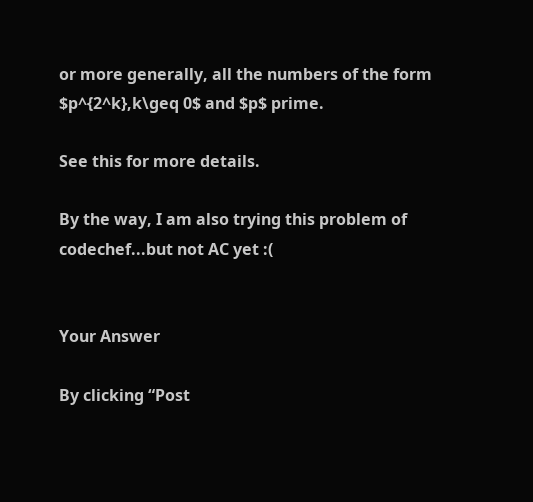or more generally, all the numbers of the form $p^{2^k},k\geq 0$ and $p$ prime.

See this for more details.

By the way, I am also trying this problem of codechef...but not AC yet :(


Your Answer

By clicking “Post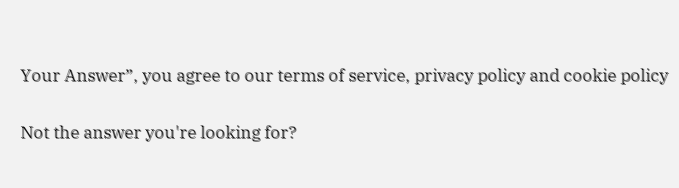Your Answer”, you agree to our terms of service, privacy policy and cookie policy

Not the answer you're looking for?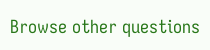Browse other questions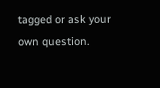tagged or ask your own question.